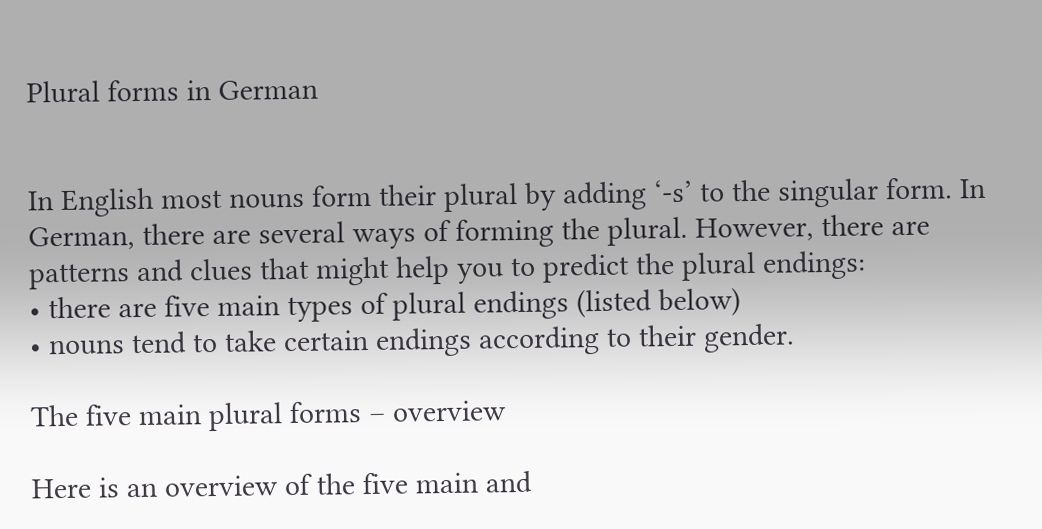Plural forms in German


In English most nouns form their plural by adding ‘-s’ to the singular form. In German, there are several ways of forming the plural. However, there are patterns and clues that might help you to predict the plural endings:
• there are five main types of plural endings (listed below)
• nouns tend to take certain endings according to their gender.

The five main plural forms – overview

Here is an overview of the five main and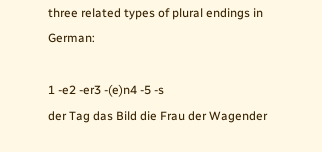three related types of plural endings in German:

1 -e2 -er3 -(e)n4 -5 -s
der Tag das Bild die Frau der Wagender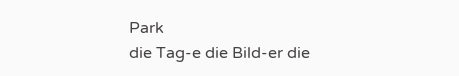Park
die Tag-e die Bild-er die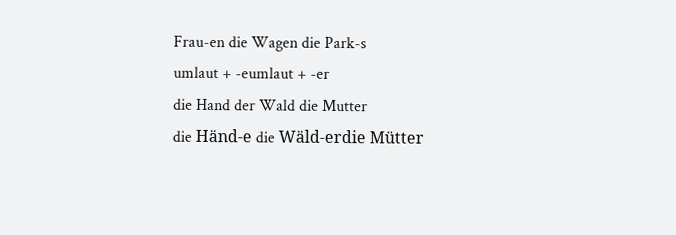Frau-en die Wagen die Park-s
umlaut + -eumlaut + -er
die Hand der Wald die Mutter
die Händ-e die Wäld-erdie Mütter